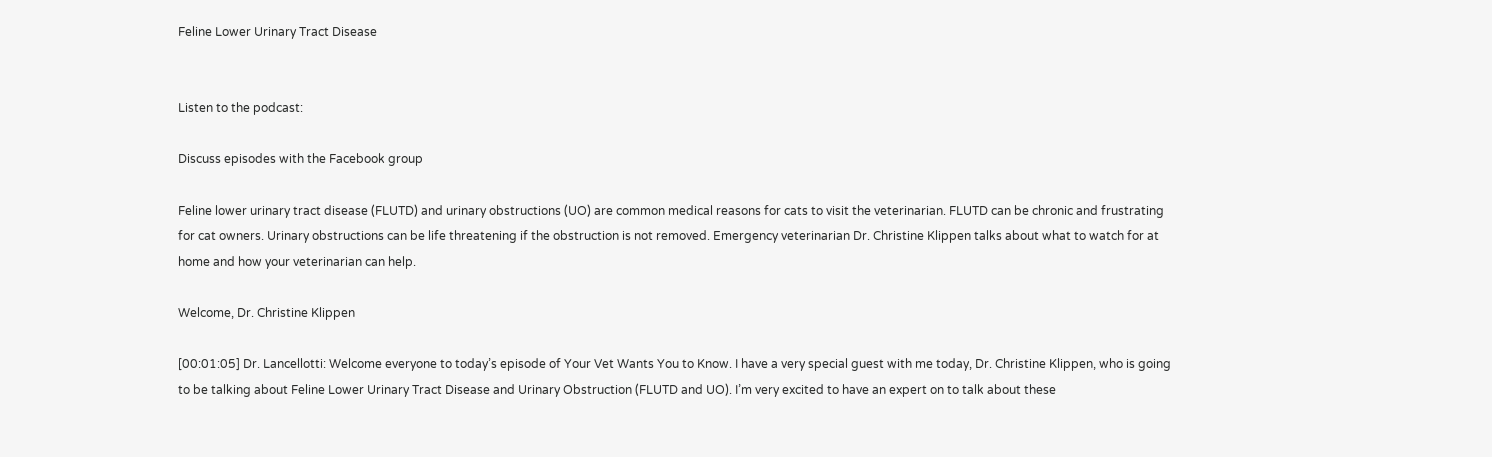Feline Lower Urinary Tract Disease


Listen to the podcast:

Discuss episodes with the Facebook group

Feline lower urinary tract disease (FLUTD) and urinary obstructions (UO) are common medical reasons for cats to visit the veterinarian. FLUTD can be chronic and frustrating for cat owners. Urinary obstructions can be life threatening if the obstruction is not removed. Emergency veterinarian Dr. Christine Klippen talks about what to watch for at home and how your veterinarian can help.

Welcome, Dr. Christine Klippen

[00:01:05] Dr. Lancellotti: Welcome everyone to today’s episode of Your Vet Wants You to Know. I have a very special guest with me today, Dr. Christine Klippen, who is going to be talking about Feline Lower Urinary Tract Disease and Urinary Obstruction (FLUTD and UO). I’m very excited to have an expert on to talk about these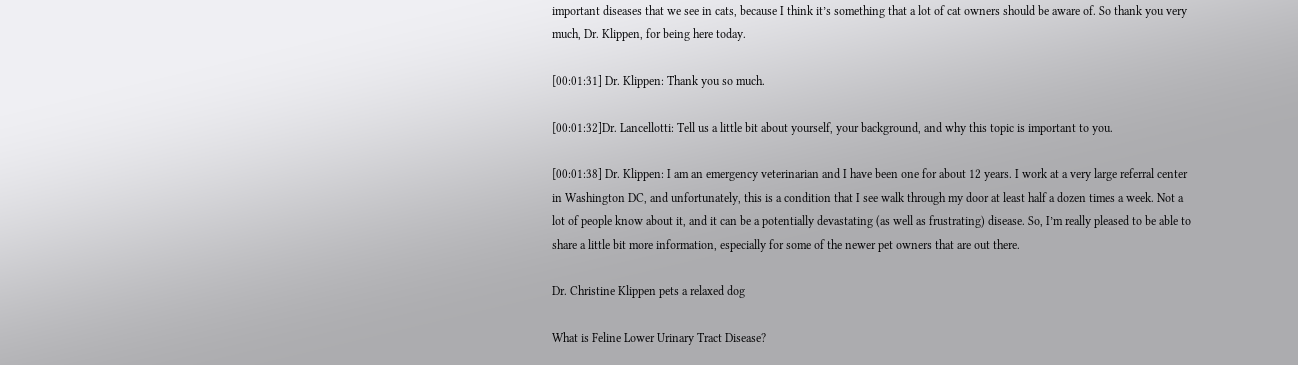important diseases that we see in cats, because I think it’s something that a lot of cat owners should be aware of. So thank you very much, Dr. Klippen, for being here today.

[00:01:31] Dr. Klippen: Thank you so much.

[00:01:32]Dr. Lancellotti: Tell us a little bit about yourself, your background, and why this topic is important to you.

[00:01:38] Dr. Klippen: I am an emergency veterinarian and I have been one for about 12 years. I work at a very large referral center in Washington DC, and unfortunately, this is a condition that I see walk through my door at least half a dozen times a week. Not a lot of people know about it, and it can be a potentially devastating (as well as frustrating) disease. So, I’m really pleased to be able to share a little bit more information, especially for some of the newer pet owners that are out there.

Dr. Christine Klippen pets a relaxed dog

What is Feline Lower Urinary Tract Disease?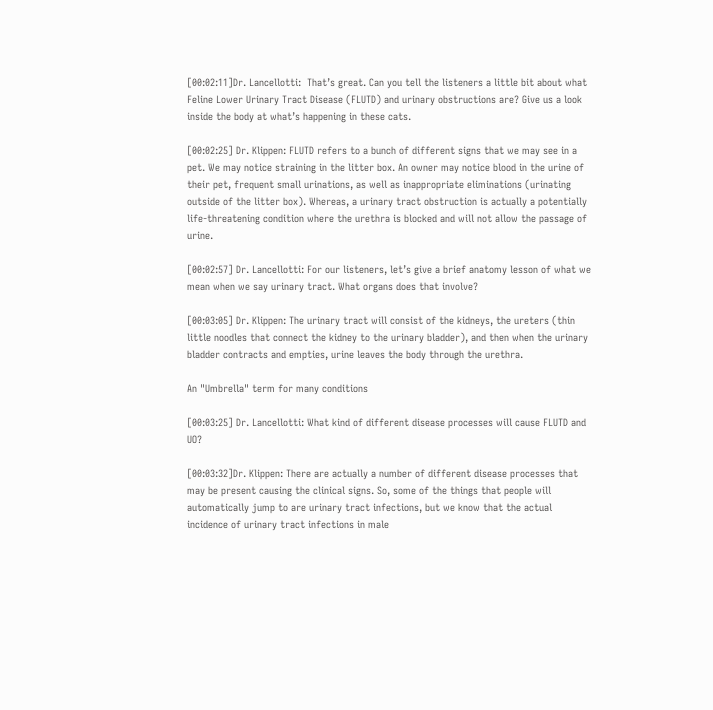[00:02:11]Dr. Lancellotti:  That’s great. Can you tell the listeners a little bit about what Feline Lower Urinary Tract Disease (FLUTD) and urinary obstructions are? Give us a look inside the body at what’s happening in these cats.

[00:02:25] Dr. Klippen: FLUTD refers to a bunch of different signs that we may see in a pet. We may notice straining in the litter box. An owner may notice blood in the urine of their pet, frequent small urinations, as well as inappropriate eliminations (urinating outside of the litter box). Whereas, a urinary tract obstruction is actually a potentially life-threatening condition where the urethra is blocked and will not allow the passage of urine.

[00:02:57] Dr. Lancellotti: For our listeners, let’s give a brief anatomy lesson of what we mean when we say urinary tract. What organs does that involve?

[00:03:05] Dr. Klippen: The urinary tract will consist of the kidneys, the ureters (thin little noodles that connect the kidney to the urinary bladder), and then when the urinary bladder contracts and empties, urine leaves the body through the urethra.

An "Umbrella" term for many conditions

[00:03:25] Dr. Lancellotti: What kind of different disease processes will cause FLUTD and UO?

[00:03:32]Dr. Klippen: There are actually a number of different disease processes that may be present causing the clinical signs. So, some of the things that people will automatically jump to are urinary tract infections, but we know that the actual incidence of urinary tract infections in male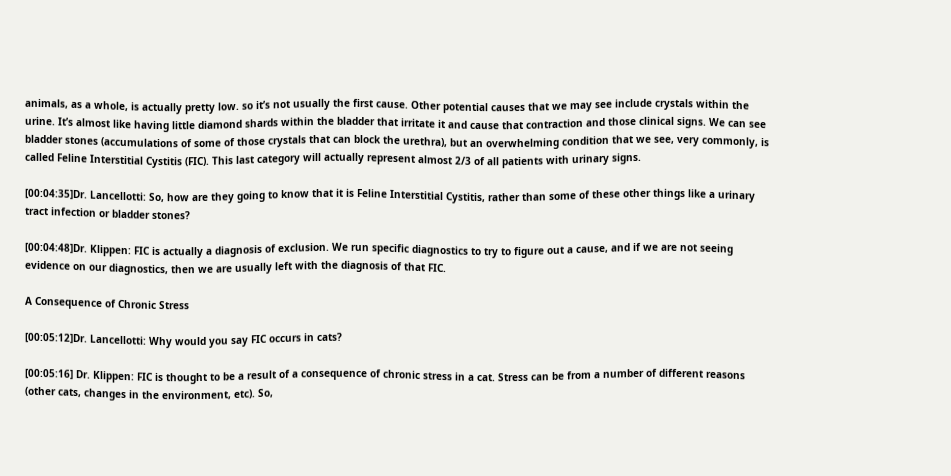animals, as a whole, is actually pretty low. so it’s not usually the first cause. Other potential causes that we may see include crystals within the urine. It’s almost like having little diamond shards within the bladder that irritate it and cause that contraction and those clinical signs. We can see bladder stones (accumulations of some of those crystals that can block the urethra), but an overwhelming condition that we see, very commonly, is called Feline Interstitial Cystitis (FIC). This last category will actually represent almost 2/3 of all patients with urinary signs.

[00:04:35]Dr. Lancellotti: So, how are they going to know that it is Feline Interstitial Cystitis, rather than some of these other things like a urinary tract infection or bladder stones?

[00:04:48]Dr. Klippen: FIC is actually a diagnosis of exclusion. We run specific diagnostics to try to figure out a cause, and if we are not seeing evidence on our diagnostics, then we are usually left with the diagnosis of that FIC.

A Consequence of Chronic Stress

[00:05:12]Dr. Lancellotti: Why would you say FIC occurs in cats?

[00:05:16] Dr. Klippen: FIC is thought to be a result of a consequence of chronic stress in a cat. Stress can be from a number of different reasons (other cats, changes in the environment, etc). So,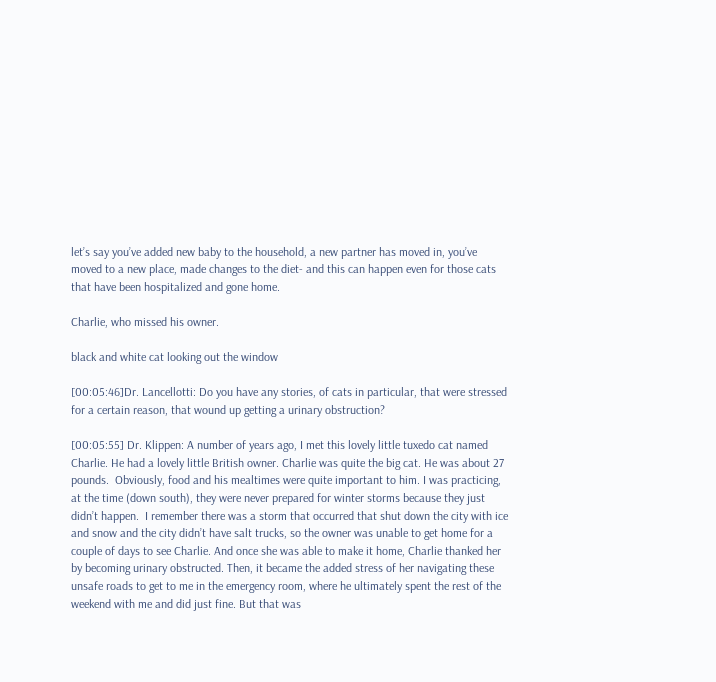let’s say you’ve added new baby to the household, a new partner has moved in, you’ve moved to a new place, made changes to the diet- and this can happen even for those cats that have been hospitalized and gone home.

Charlie, who missed his owner.

black and white cat looking out the window

[00:05:46]Dr. Lancellotti: Do you have any stories, of cats in particular, that were stressed for a certain reason, that wound up getting a urinary obstruction?

[00:05:55] Dr. Klippen: A number of years ago, I met this lovely little tuxedo cat named Charlie. He had a lovely little British owner. Charlie was quite the big cat. He was about 27 pounds.  Obviously, food and his mealtimes were quite important to him. I was practicing, at the time (down south), they were never prepared for winter storms because they just didn’t happen.  I remember there was a storm that occurred that shut down the city with ice and snow and the city didn’t have salt trucks, so the owner was unable to get home for a couple of days to see Charlie. And once she was able to make it home, Charlie thanked her by becoming urinary obstructed. Then, it became the added stress of her navigating these unsafe roads to get to me in the emergency room, where he ultimately spent the rest of the weekend with me and did just fine. But that was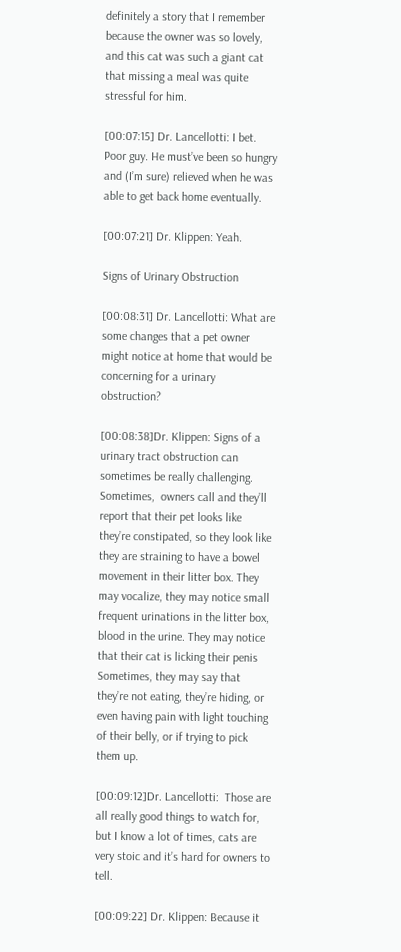definitely a story that I remember because the owner was so lovely, and this cat was such a giant cat that missing a meal was quite stressful for him.

[00:07:15] Dr. Lancellotti: I bet. Poor guy. He must’ve been so hungry and (I’m sure) relieved when he was able to get back home eventually.

[00:07:21] Dr. Klippen: Yeah.

Signs of Urinary Obstruction

[00:08:31] Dr. Lancellotti: What are some changes that a pet owner might notice at home that would be concerning for a urinary obstruction?

[00:08:38]Dr. Klippen: Signs of a urinary tract obstruction can sometimes be really challenging. Sometimes,  owners call and they’ll report that their pet looks like they’re constipated, so they look like they are straining to have a bowel movement in their litter box. They may vocalize, they may notice small frequent urinations in the litter box, blood in the urine. They may notice that their cat is licking their penis  Sometimes, they may say that they’re not eating, they’re hiding, or even having pain with light touching of their belly, or if trying to pick them up.

[00:09:12]Dr. Lancellotti:  Those are all really good things to watch for, but I know a lot of times, cats are very stoic and it’s hard for owners to tell.

[00:09:22] Dr. Klippen: Because it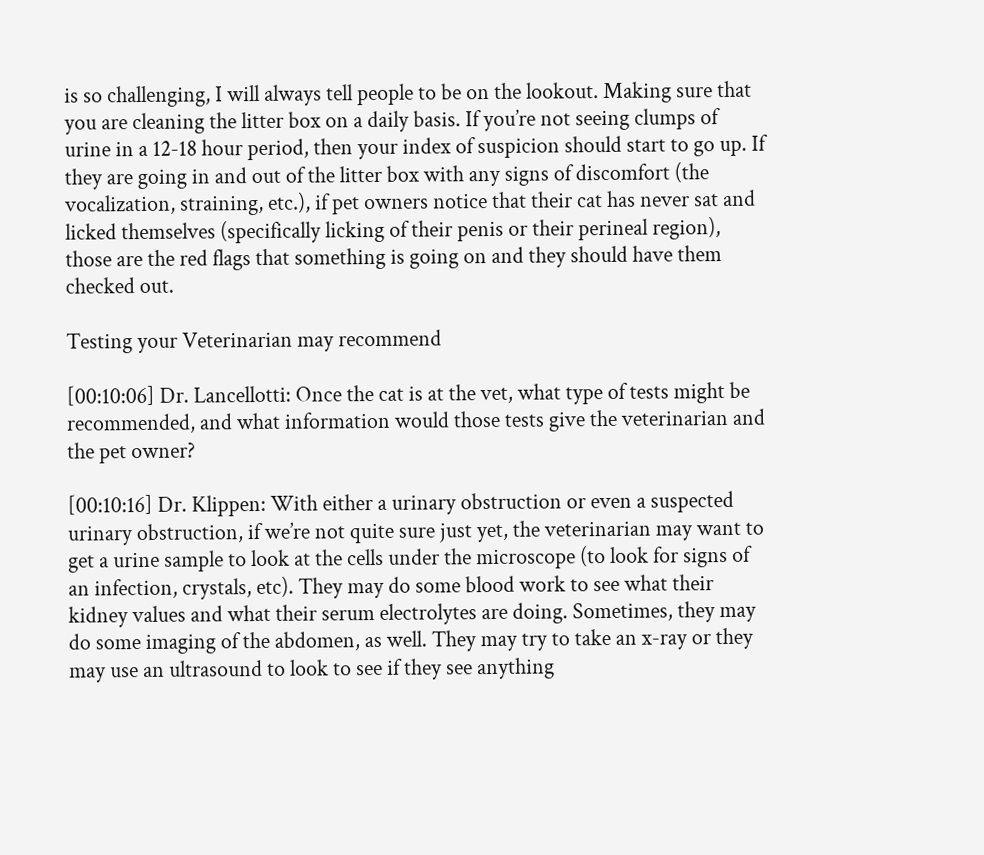is so challenging, I will always tell people to be on the lookout. Making sure that you are cleaning the litter box on a daily basis. If you’re not seeing clumps of urine in a 12-18 hour period, then your index of suspicion should start to go up. If they are going in and out of the litter box with any signs of discomfort (the vocalization, straining, etc.), if pet owners notice that their cat has never sat and licked themselves (specifically licking of their penis or their perineal region), those are the red flags that something is going on and they should have them checked out.

Testing your Veterinarian may recommend

[00:10:06] Dr. Lancellotti: Once the cat is at the vet, what type of tests might be recommended, and what information would those tests give the veterinarian and the pet owner?

[00:10:16] Dr. Klippen: With either a urinary obstruction or even a suspected urinary obstruction, if we’re not quite sure just yet, the veterinarian may want to get a urine sample to look at the cells under the microscope (to look for signs of an infection, crystals, etc). They may do some blood work to see what their kidney values and what their serum electrolytes are doing. Sometimes, they may do some imaging of the abdomen, as well. They may try to take an x-ray or they may use an ultrasound to look to see if they see anything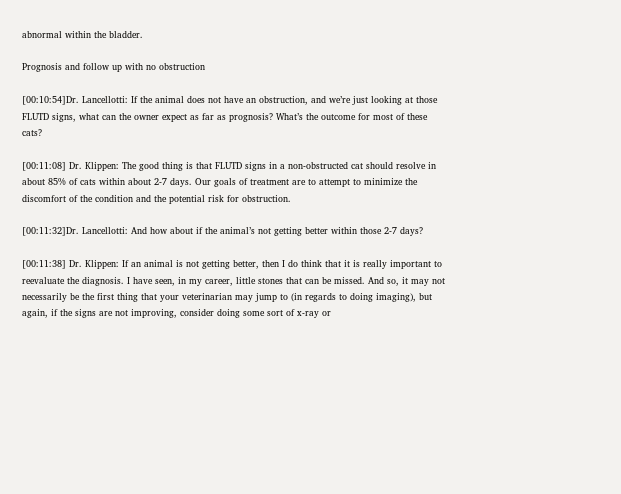abnormal within the bladder.

Prognosis and follow up with no obstruction

[00:10:54]Dr. Lancellotti: If the animal does not have an obstruction, and we’re just looking at those FLUTD signs, what can the owner expect as far as prognosis? What’s the outcome for most of these cats?

[00:11:08] Dr. Klippen: The good thing is that FLUTD signs in a non-obstructed cat should resolve in about 85% of cats within about 2-7 days. Our goals of treatment are to attempt to minimize the discomfort of the condition and the potential risk for obstruction.

[00:11:32]Dr. Lancellotti: And how about if the animal’s not getting better within those 2-7 days?

[00:11:38] Dr. Klippen: If an animal is not getting better, then I do think that it is really important to reevaluate the diagnosis. I have seen, in my career, little stones that can be missed. And so, it may not necessarily be the first thing that your veterinarian may jump to (in regards to doing imaging), but again, if the signs are not improving, consider doing some sort of x-ray or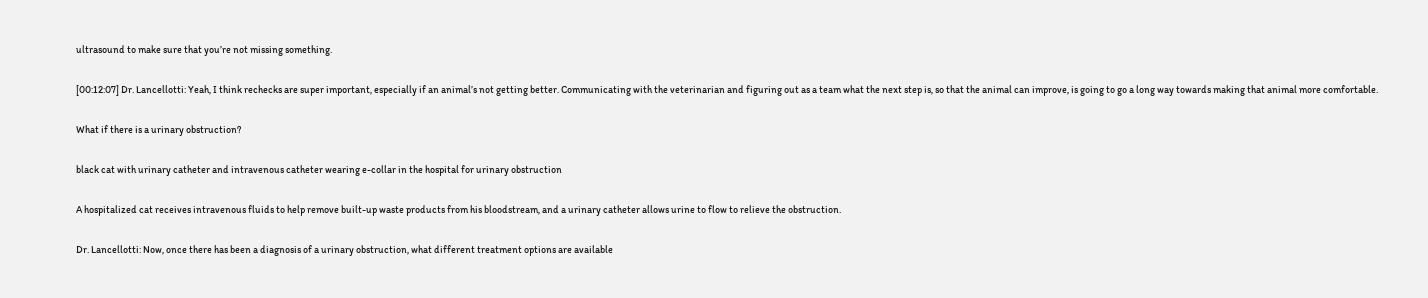ultrasound to make sure that you’re not missing something.

[00:12:07] Dr. Lancellotti: Yeah, I think rechecks are super important, especially if an animal’s not getting better. Communicating with the veterinarian and figuring out as a team what the next step is, so that the animal can improve, is going to go a long way towards making that animal more comfortable.

What if there is a urinary obstruction?

black cat with urinary catheter and intravenous catheter wearing e-collar in the hospital for urinary obstruction

A hospitalized cat receives intravenous fluids to help remove built-up waste products from his bloodstream, and a urinary catheter allows urine to flow to relieve the obstruction.

Dr. Lancellotti: Now, once there has been a diagnosis of a urinary obstruction, what different treatment options are available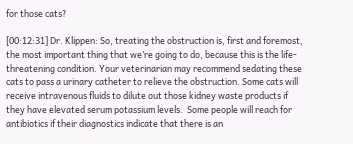for those cats?

[00:12:31] Dr. Klippen: So, treating the obstruction is, first and foremost, the most important thing that we’re going to do, because this is the life-threatening condition. Your veterinarian may recommend sedating these cats to pass a urinary catheter to relieve the obstruction. Some cats will receive intravenous fluids to dilute out those kidney waste products if they have elevated serum potassium levels.  Some people will reach for antibiotics if their diagnostics indicate that there is an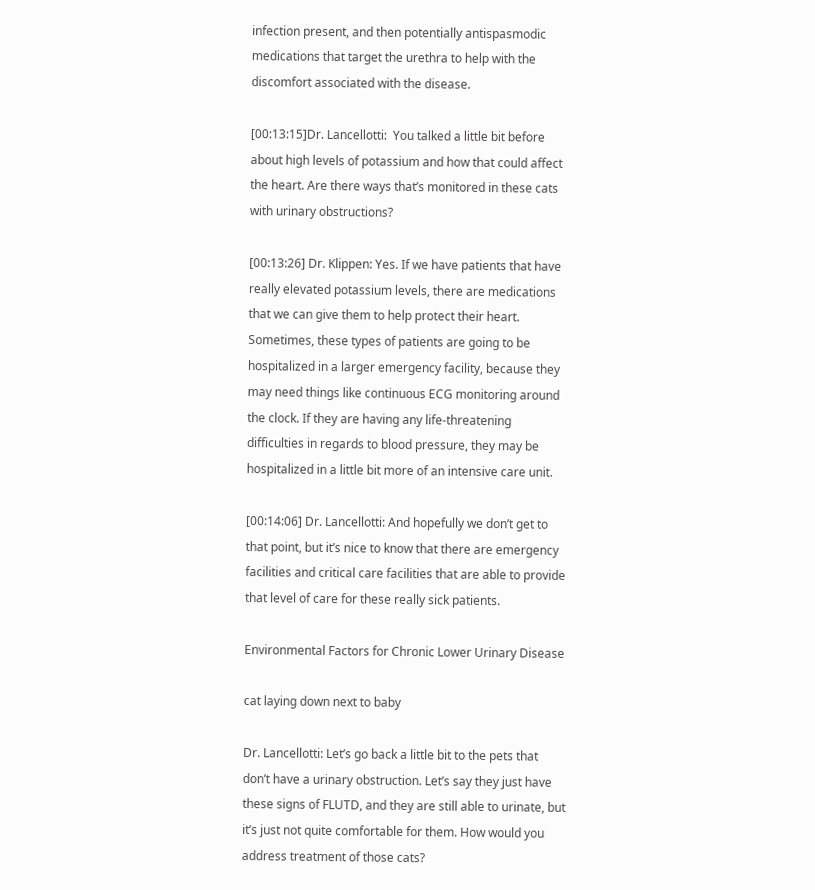infection present, and then potentially antispasmodic medications that target the urethra to help with the discomfort associated with the disease.

[00:13:15]Dr. Lancellotti:  You talked a little bit before about high levels of potassium and how that could affect the heart. Are there ways that’s monitored in these cats with urinary obstructions?

[00:13:26] Dr. Klippen: Yes. If we have patients that have really elevated potassium levels, there are medications that we can give them to help protect their heart. Sometimes, these types of patients are going to be hospitalized in a larger emergency facility, because they may need things like continuous ECG monitoring around the clock. If they are having any life-threatening difficulties in regards to blood pressure, they may be hospitalized in a little bit more of an intensive care unit.

[00:14:06] Dr. Lancellotti: And hopefully we don’t get to that point, but it’s nice to know that there are emergency facilities and critical care facilities that are able to provide that level of care for these really sick patients.

Environmental Factors for Chronic Lower Urinary Disease

cat laying down next to baby

Dr. Lancellotti: Let’s go back a little bit to the pets that don’t have a urinary obstruction. Let’s say they just have these signs of FLUTD, and they are still able to urinate, but it’s just not quite comfortable for them. How would you address treatment of those cats?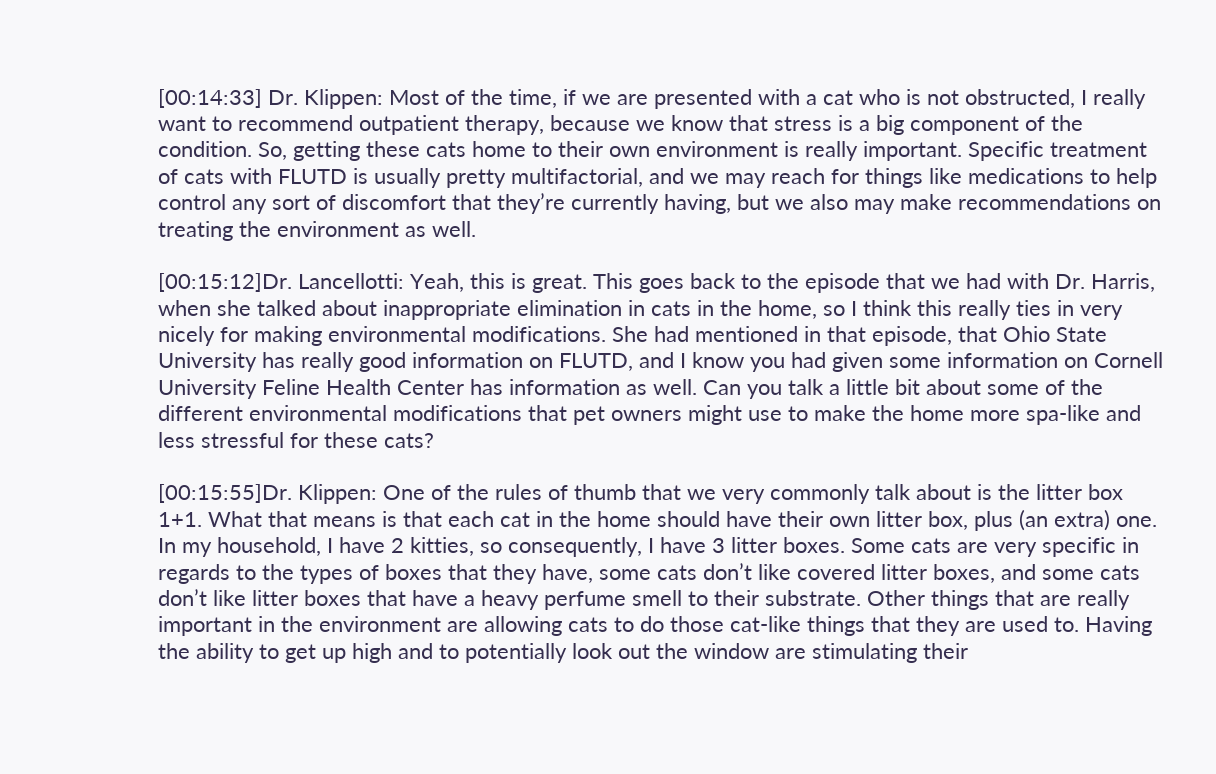[00:14:33] Dr. Klippen: Most of the time, if we are presented with a cat who is not obstructed, I really want to recommend outpatient therapy, because we know that stress is a big component of the condition. So, getting these cats home to their own environment is really important. Specific treatment of cats with FLUTD is usually pretty multifactorial, and we may reach for things like medications to help control any sort of discomfort that they’re currently having, but we also may make recommendations on treating the environment as well.

[00:15:12]Dr. Lancellotti: Yeah, this is great. This goes back to the episode that we had with Dr. Harris, when she talked about inappropriate elimination in cats in the home, so I think this really ties in very nicely for making environmental modifications. She had mentioned in that episode, that Ohio State University has really good information on FLUTD, and I know you had given some information on Cornell University Feline Health Center has information as well. Can you talk a little bit about some of the different environmental modifications that pet owners might use to make the home more spa-like and less stressful for these cats?

[00:15:55]Dr. Klippen: One of the rules of thumb that we very commonly talk about is the litter box 1+1. What that means is that each cat in the home should have their own litter box, plus (an extra) one. In my household, I have 2 kitties, so consequently, I have 3 litter boxes. Some cats are very specific in regards to the types of boxes that they have, some cats don’t like covered litter boxes, and some cats don’t like litter boxes that have a heavy perfume smell to their substrate. Other things that are really important in the environment are allowing cats to do those cat-like things that they are used to. Having the ability to get up high and to potentially look out the window are stimulating their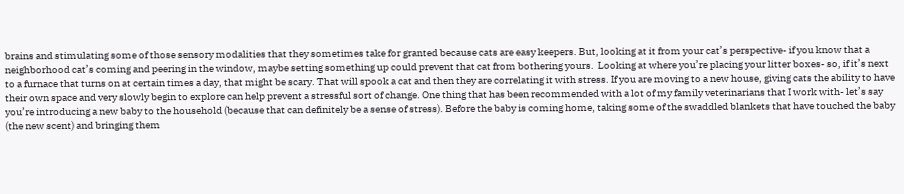brains and stimulating some of those sensory modalities that they sometimes take for granted because cats are easy keepers. But, looking at it from your cat’s perspective- if you know that a neighborhood cat’s coming and peering in the window, maybe setting something up could prevent that cat from bothering yours.  Looking at where you’re placing your litter boxes- so, if it’s next to a furnace that turns on at certain times a day, that might be scary. That will spook a cat and then they are correlating it with stress. If you are moving to a new house, giving cats the ability to have their own space and very slowly begin to explore can help prevent a stressful sort of change. One thing that has been recommended with a lot of my family veterinarians that I work with- let’s say you’re introducing a new baby to the household (because that can definitely be a sense of stress). Before the baby is coming home, taking some of the swaddled blankets that have touched the baby (the new scent) and bringing them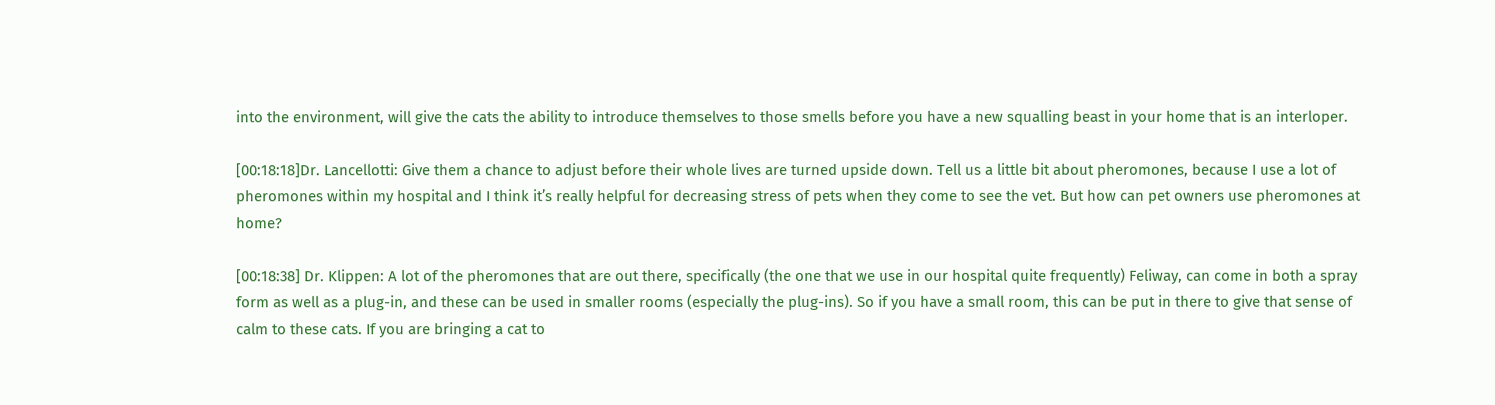into the environment, will give the cats the ability to introduce themselves to those smells before you have a new squalling beast in your home that is an interloper.

[00:18:18]Dr. Lancellotti: Give them a chance to adjust before their whole lives are turned upside down. Tell us a little bit about pheromones, because I use a lot of pheromones within my hospital and I think it’s really helpful for decreasing stress of pets when they come to see the vet. But how can pet owners use pheromones at home?

[00:18:38] Dr. Klippen: A lot of the pheromones that are out there, specifically (the one that we use in our hospital quite frequently) Feliway, can come in both a spray form as well as a plug-in, and these can be used in smaller rooms (especially the plug-ins). So if you have a small room, this can be put in there to give that sense of calm to these cats. If you are bringing a cat to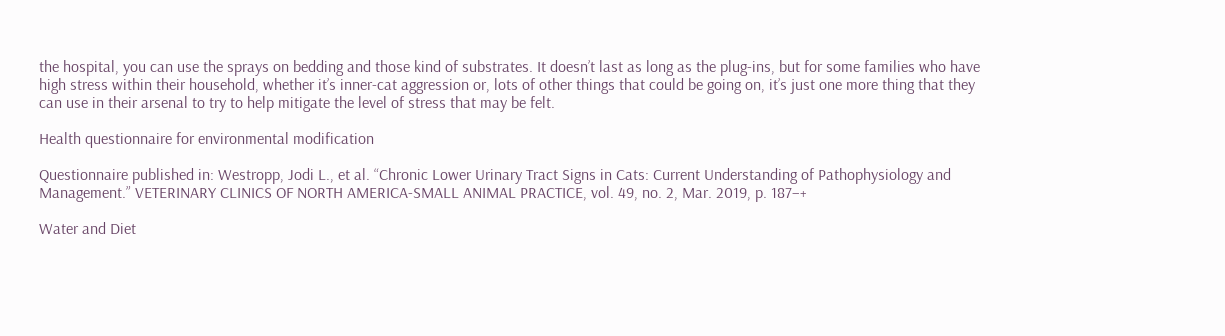the hospital, you can use the sprays on bedding and those kind of substrates. It doesn’t last as long as the plug-ins, but for some families who have high stress within their household, whether it’s inner-cat aggression or, lots of other things that could be going on, it’s just one more thing that they can use in their arsenal to try to help mitigate the level of stress that may be felt.

Health questionnaire for environmental modification

Questionnaire published in: Westropp, Jodi L., et al. “Chronic Lower Urinary Tract Signs in Cats: Current Understanding of Pathophysiology and Management.” VETERINARY CLINICS OF NORTH AMERICA-SMALL ANIMAL PRACTICE, vol. 49, no. 2, Mar. 2019, p. 187–+

Water and Diet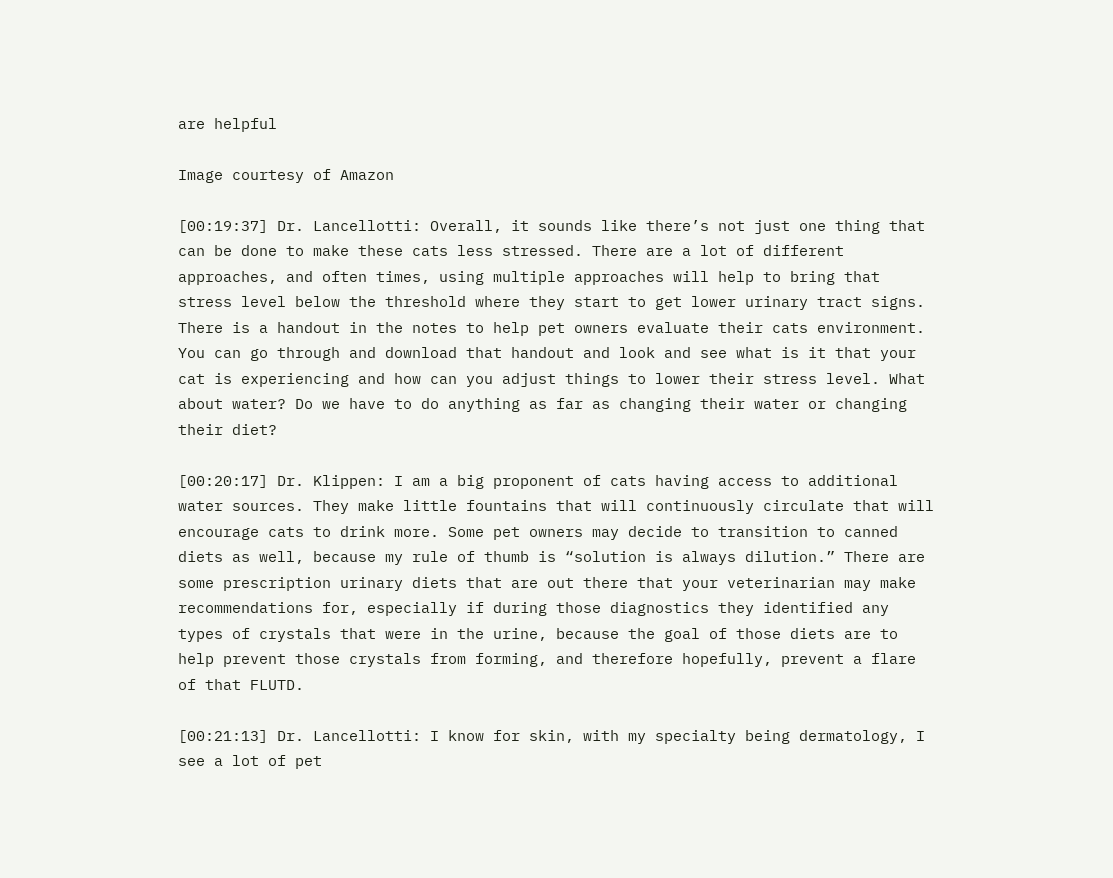are helpful

Image courtesy of Amazon

[00:19:37] Dr. Lancellotti: Overall, it sounds like there’s not just one thing that can be done to make these cats less stressed. There are a lot of different approaches, and often times, using multiple approaches will help to bring that stress level below the threshold where they start to get lower urinary tract signs. There is a handout in the notes to help pet owners evaluate their cats environment. You can go through and download that handout and look and see what is it that your cat is experiencing and how can you adjust things to lower their stress level. What about water? Do we have to do anything as far as changing their water or changing their diet?

[00:20:17] Dr. Klippen: I am a big proponent of cats having access to additional water sources. They make little fountains that will continuously circulate that will encourage cats to drink more. Some pet owners may decide to transition to canned diets as well, because my rule of thumb is “solution is always dilution.” There are some prescription urinary diets that are out there that your veterinarian may make recommendations for, especially if during those diagnostics they identified any types of crystals that were in the urine, because the goal of those diets are to help prevent those crystals from forming, and therefore hopefully, prevent a flare of that FLUTD.

[00:21:13] Dr. Lancellotti: I know for skin, with my specialty being dermatology, I see a lot of pet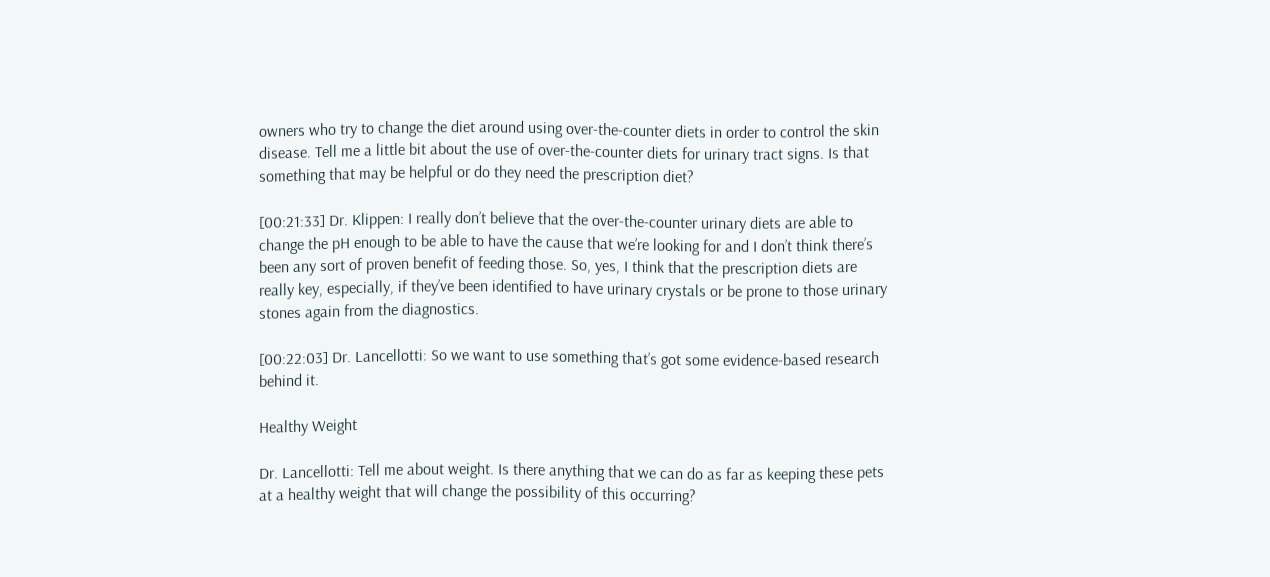owners who try to change the diet around using over-the-counter diets in order to control the skin disease. Tell me a little bit about the use of over-the-counter diets for urinary tract signs. Is that something that may be helpful or do they need the prescription diet?

[00:21:33] Dr. Klippen: I really don’t believe that the over-the-counter urinary diets are able to change the pH enough to be able to have the cause that we’re looking for and I don’t think there’s been any sort of proven benefit of feeding those. So, yes, I think that the prescription diets are really key, especially, if they’ve been identified to have urinary crystals or be prone to those urinary stones again from the diagnostics.

[00:22:03] Dr. Lancellotti: So we want to use something that’s got some evidence-based research behind it.

Healthy Weight

Dr. Lancellotti: Tell me about weight. Is there anything that we can do as far as keeping these pets at a healthy weight that will change the possibility of this occurring?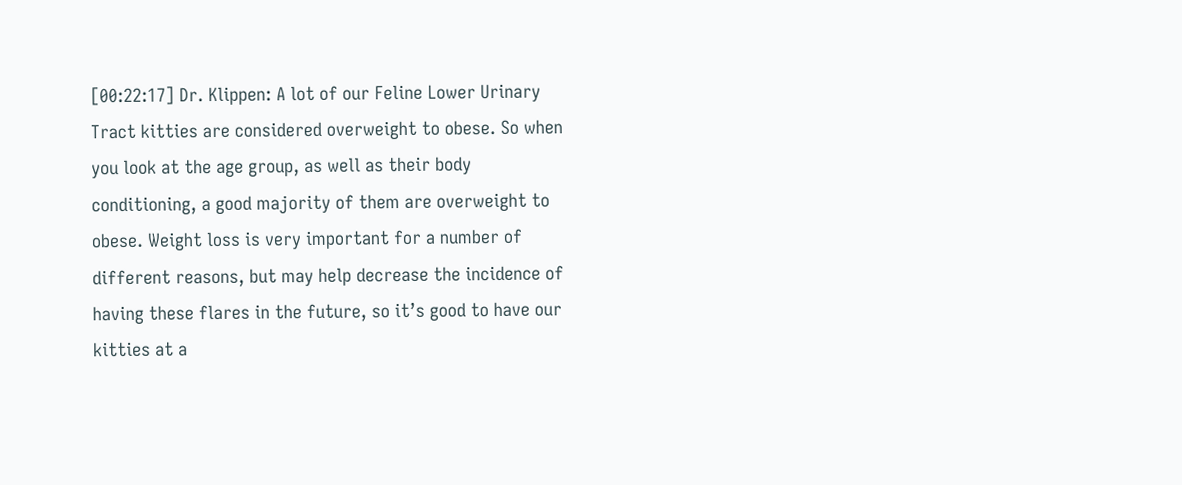[00:22:17] Dr. Klippen: A lot of our Feline Lower Urinary Tract kitties are considered overweight to obese. So when you look at the age group, as well as their body conditioning, a good majority of them are overweight to obese. Weight loss is very important for a number of different reasons, but may help decrease the incidence of having these flares in the future, so it’s good to have our kitties at a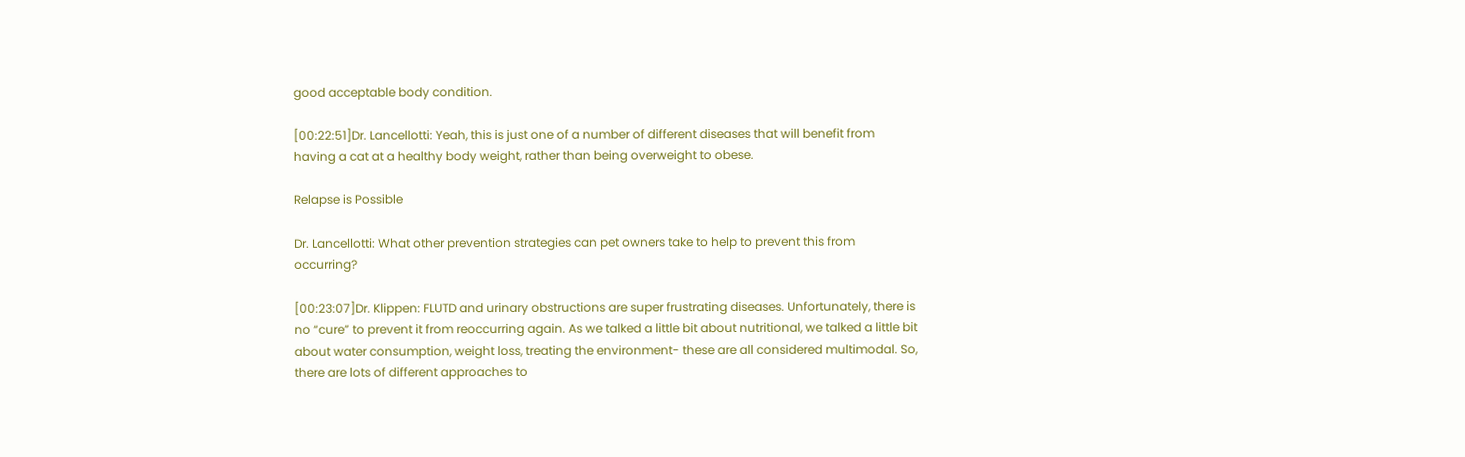good acceptable body condition.

[00:22:51]Dr. Lancellotti: Yeah, this is just one of a number of different diseases that will benefit from having a cat at a healthy body weight, rather than being overweight to obese.

Relapse is Possible

Dr. Lancellotti: What other prevention strategies can pet owners take to help to prevent this from occurring?

[00:23:07]Dr. Klippen: FLUTD and urinary obstructions are super frustrating diseases. Unfortunately, there is no “cure” to prevent it from reoccurring again. As we talked a little bit about nutritional, we talked a little bit about water consumption, weight loss, treating the environment- these are all considered multimodal. So, there are lots of different approaches to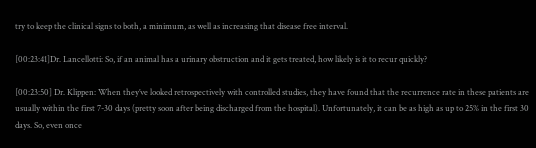try to keep the clinical signs to both, a minimum, as well as increasing that disease free interval.

[00:23:41]Dr. Lancellotti: So, if an animal has a urinary obstruction and it gets treated, how likely is it to recur quickly?

[00:23:50] Dr. Klippen: When they’ve looked retrospectively with controlled studies, they have found that the recurrence rate in these patients are usually within the first 7-30 days (pretty soon after being discharged from the hospital). Unfortunately, it can be as high as up to 25% in the first 30 days. So, even once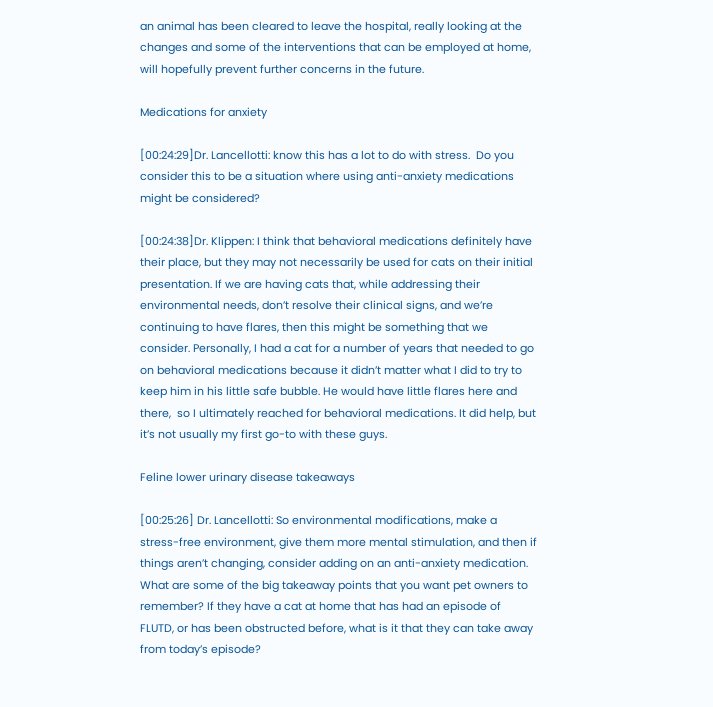an animal has been cleared to leave the hospital, really looking at the changes and some of the interventions that can be employed at home, will hopefully prevent further concerns in the future.

Medications for anxiety

[00:24:29]Dr. Lancellotti: know this has a lot to do with stress.  Do you consider this to be a situation where using anti-anxiety medications might be considered?

[00:24:38]Dr. Klippen: I think that behavioral medications definitely have their place, but they may not necessarily be used for cats on their initial presentation. If we are having cats that, while addressing their environmental needs, don’t resolve their clinical signs, and we’re continuing to have flares, then this might be something that we consider. Personally, I had a cat for a number of years that needed to go on behavioral medications because it didn’t matter what I did to try to keep him in his little safe bubble. He would have little flares here and there,  so I ultimately reached for behavioral medications. It did help, but it’s not usually my first go-to with these guys.

Feline lower urinary disease takeaways

[00:25:26] Dr. Lancellotti: So environmental modifications, make a stress-free environment, give them more mental stimulation, and then if things aren’t changing, consider adding on an anti-anxiety medication. What are some of the big takeaway points that you want pet owners to remember? If they have a cat at home that has had an episode of FLUTD, or has been obstructed before, what is it that they can take away from today’s episode?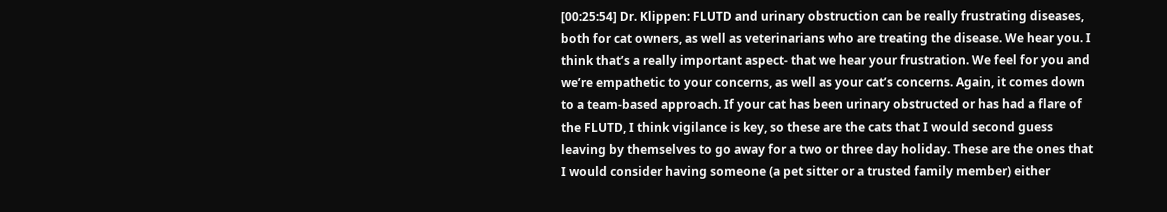[00:25:54] Dr. Klippen: FLUTD and urinary obstruction can be really frustrating diseases, both for cat owners, as well as veterinarians who are treating the disease. We hear you. I think that’s a really important aspect- that we hear your frustration. We feel for you and we’re empathetic to your concerns, as well as your cat’s concerns. Again, it comes down to a team-based approach. If your cat has been urinary obstructed or has had a flare of the FLUTD, I think vigilance is key, so these are the cats that I would second guess leaving by themselves to go away for a two or three day holiday. These are the ones that I would consider having someone (a pet sitter or a trusted family member) either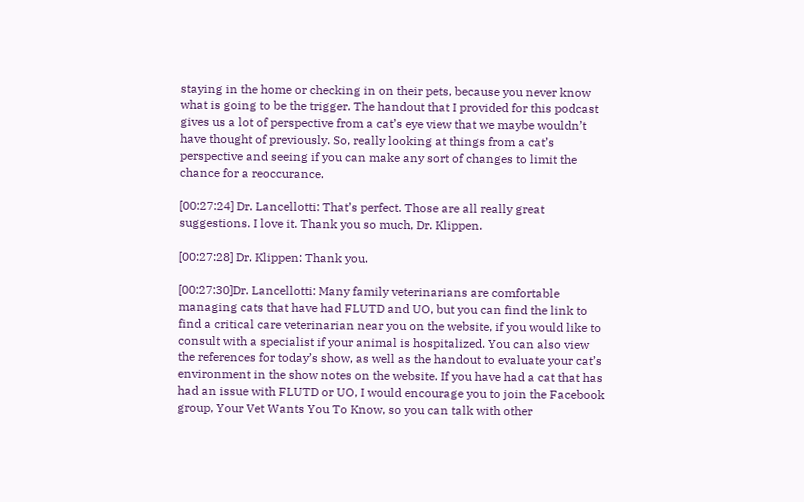staying in the home or checking in on their pets, because you never know what is going to be the trigger. The handout that I provided for this podcast gives us a lot of perspective from a cat’s eye view that we maybe wouldn’t have thought of previously. So, really looking at things from a cat’s perspective and seeing if you can make any sort of changes to limit the chance for a reoccurance.

[00:27:24] Dr. Lancellotti: That’s perfect. Those are all really great suggestions. I love it. Thank you so much, Dr. Klippen.

[00:27:28] Dr. Klippen: Thank you.

[00:27:30]Dr. Lancellotti: Many family veterinarians are comfortable managing cats that have had FLUTD and UO, but you can find the link to find a critical care veterinarian near you on the website, if you would like to consult with a specialist if your animal is hospitalized. You can also view the references for today’s show, as well as the handout to evaluate your cat’s environment in the show notes on the website. If you have had a cat that has had an issue with FLUTD or UO, I would encourage you to join the Facebook group, Your Vet Wants You To Know, so you can talk with other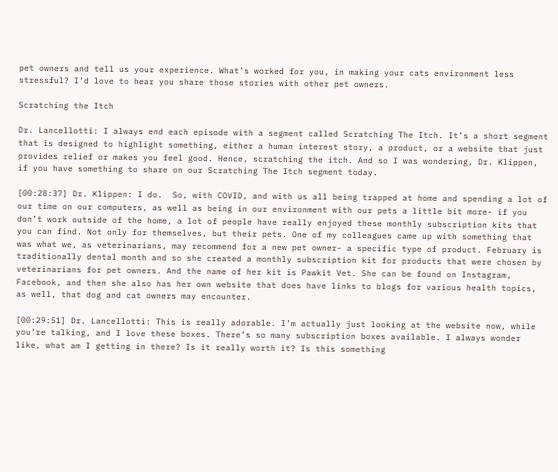pet owners and tell us your experience. What’s worked for you, in making your cats environment less stressful? I’d love to hear you share those stories with other pet owners.

Scratching the Itch

Dr. Lancellotti: I always end each episode with a segment called Scratching The Itch. It’s a short segment that is designed to highlight something, either a human interest story, a product, or a website that just provides relief or makes you feel good. Hence, scratching the itch. And so I was wondering, Dr. Klippen, if you have something to share on our Scratching The Itch segment today.

[00:28:37] Dr. Klippen: I do.  So, with COVID, and with us all being trapped at home and spending a lot of our time on our computers, as well as being in our environment with our pets a little bit more- if you don’t work outside of the home, a lot of people have really enjoyed these monthly subscription kits that you can find. Not only for themselves, but their pets. One of my colleagues came up with something that was what we, as veterinarians, may recommend for a new pet owner- a specific type of product. February is traditionally dental month and so she created a monthly subscription kit for products that were chosen by veterinarians for pet owners. And the name of her kit is Pawkit Vet. She can be found on Instagram, Facebook, and then she also has her own website that does have links to blogs for various health topics, as well, that dog and cat owners may encounter.

[00:29:51] Dr. Lancellotti: This is really adorable. I’m actually just looking at the website now, while you’re talking, and I love these boxes. There’s so many subscription boxes available. I always wonder like, what am I getting in there? Is it really worth it? Is this something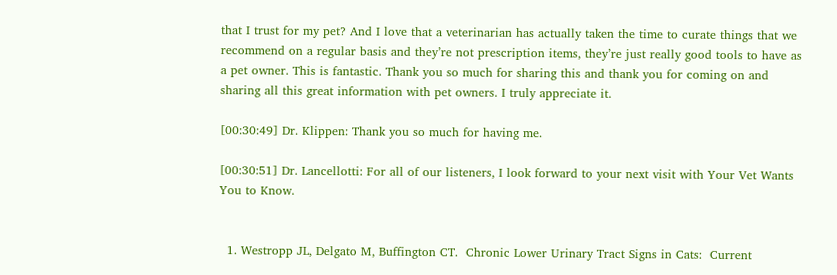that I trust for my pet? And I love that a veterinarian has actually taken the time to curate things that we recommend on a regular basis and they’re not prescription items, they’re just really good tools to have as a pet owner. This is fantastic. Thank you so much for sharing this and thank you for coming on and sharing all this great information with pet owners. I truly appreciate it.

[00:30:49] Dr. Klippen: Thank you so much for having me.

[00:30:51] Dr. Lancellotti: For all of our listeners, I look forward to your next visit with Your Vet Wants You to Know.


  1. Westropp JL, Delgato M, Buffington CT.  Chronic Lower Urinary Tract Signs in Cats:  Current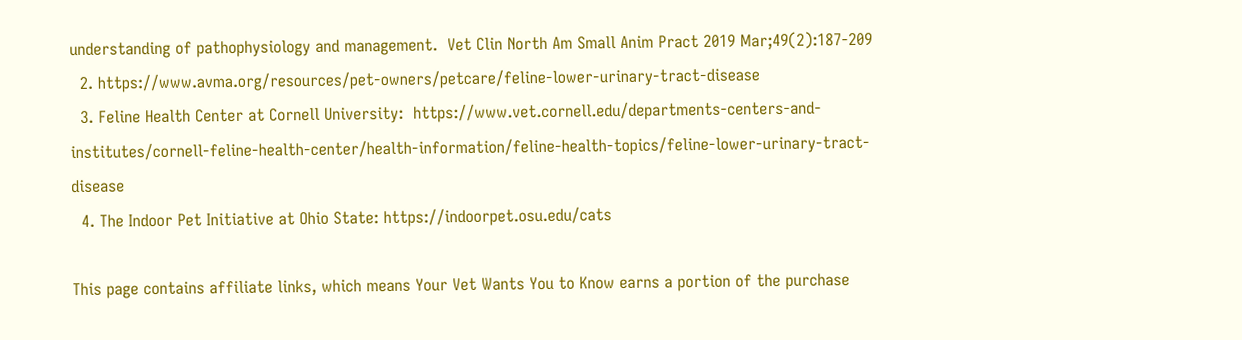understanding of pathophysiology and management.  Vet Clin North Am Small Anim Pract 2019 Mar;49(2):187-209
  2. https://www.avma.org/resources/pet-owners/petcare/feline-lower-urinary-tract-disease
  3. Feline Health Center at Cornell University:  https://www.vet.cornell.edu/departments-centers-and-institutes/cornell-feline-health-center/health-information/feline-health-topics/feline-lower-urinary-tract-disease
  4. The Indoor Pet Initiative at Ohio State: https://indoorpet.osu.edu/cats

This page contains affiliate links, which means Your Vet Wants You to Know earns a portion of the purchase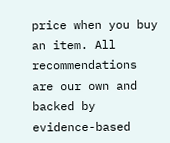price when you buy an item. All recommendations are our own and backed by evidence-based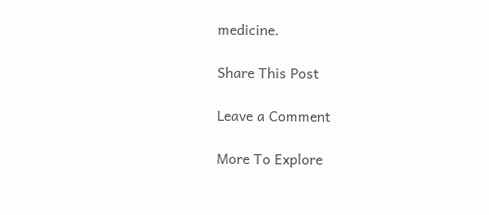medicine.

Share This Post

Leave a Comment

More To Explore